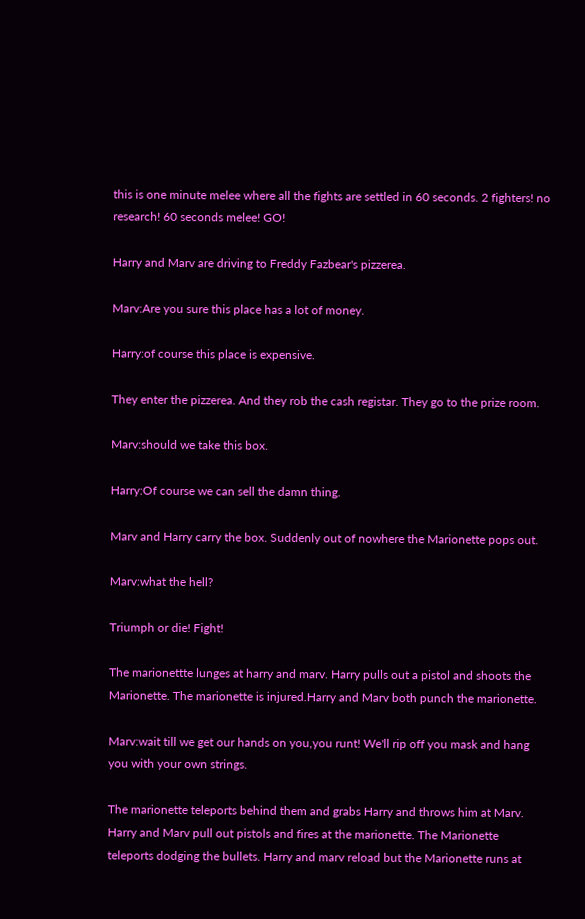this is one minute melee where all the fights are settled in 60 seconds. 2 fighters! no research! 60 seconds melee! GO!

Harry and Marv are driving to Freddy Fazbear's pizzerea.

Marv:Are you sure this place has a lot of money.

Harry:of course this place is expensive.

They enter the pizzerea. And they rob the cash registar. They go to the prize room.

Marv:should we take this box.

Harry:Of course we can sell the damn thing.

Marv and Harry carry the box. Suddenly out of nowhere the Marionette pops out.

Marv:what the hell?

Triumph or die! Fight!

The marionettte lunges at harry and marv. Harry pulls out a pistol and shoots the Marionette. The marionette is injured.Harry and Marv both punch the marionette.

Marv:wait till we get our hands on you,you runt! We'll rip off you mask and hang you with your own strings.

The marionette teleports behind them and grabs Harry and throws him at Marv. Harry and Marv pull out pistols and fires at the marionette. The Marionette teleports dodging the bullets. Harry and marv reload but the Marionette runs at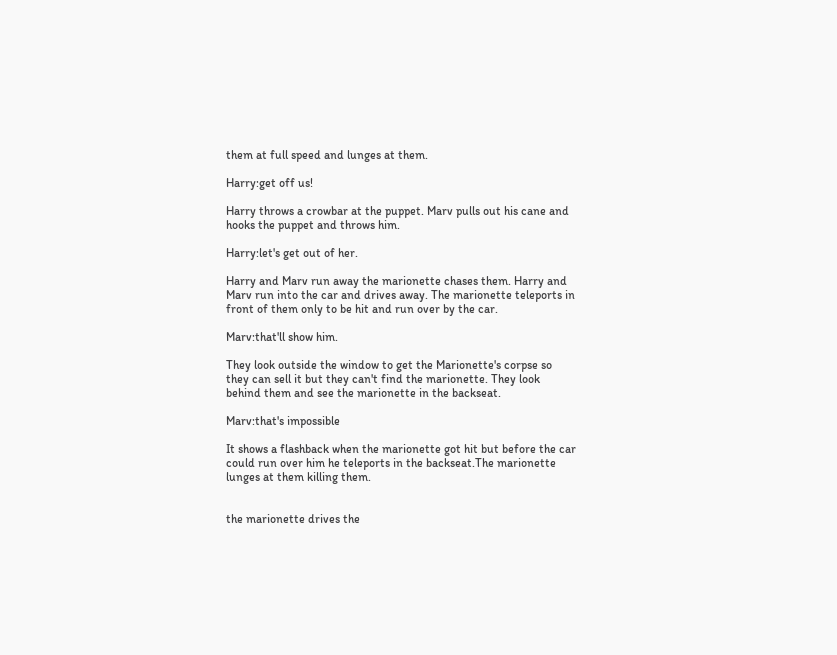them at full speed and lunges at them.

Harry:get off us!

Harry throws a crowbar at the puppet. Marv pulls out his cane and hooks the puppet and throws him.

Harry:let's get out of her.

Harry and Marv run away the marionette chases them. Harry and Marv run into the car and drives away. The marionette teleports in front of them only to be hit and run over by the car.

Marv:that'll show him.

They look outside the window to get the Marionette's corpse so they can sell it but they can't find the marionette. They look behind them and see the marionette in the backseat.

Marv:that's impossible

It shows a flashback when the marionette got hit but before the car could run over him he teleports in the backseat.The marionette lunges at them killing them.


the marionette drives the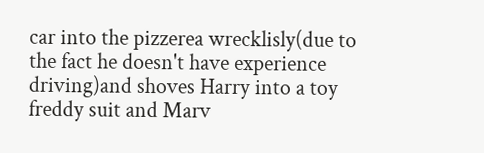car into the pizzerea wrecklisly(due to the fact he doesn't have experience driving)and shoves Harry into a toy freddy suit and Marv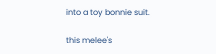into a toy bonnie suit.

this melee's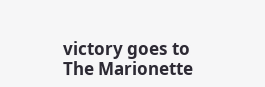victory goes to The Marionette